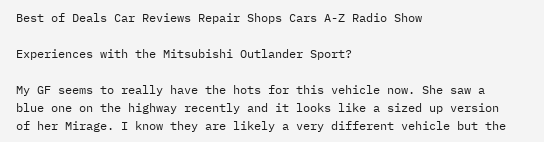Best of Deals Car Reviews Repair Shops Cars A-Z Radio Show

Experiences with the Mitsubishi Outlander Sport?

My GF seems to really have the hots for this vehicle now. She saw a blue one on the highway recently and it looks like a sized up version of her Mirage. I know they are likely a very different vehicle but the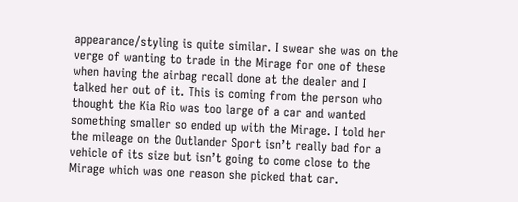appearance/styling is quite similar. I swear she was on the verge of wanting to trade in the Mirage for one of these when having the airbag recall done at the dealer and I talked her out of it. This is coming from the person who thought the Kia Rio was too large of a car and wanted something smaller so ended up with the Mirage. I told her the mileage on the Outlander Sport isn’t really bad for a vehicle of its size but isn’t going to come close to the Mirage which was one reason she picked that car.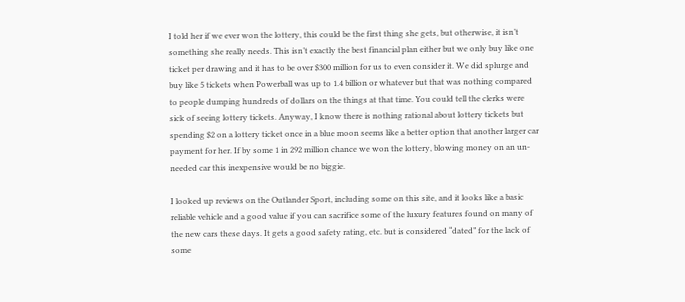I told her if we ever won the lottery, this could be the first thing she gets, but otherwise, it isn’t something she really needs. This isn’t exactly the best financial plan either but we only buy like one ticket per drawing and it has to be over $300 million for us to even consider it. We did splurge and buy like 5 tickets when Powerball was up to 1.4 billion or whatever but that was nothing compared to people dumping hundreds of dollars on the things at that time. You could tell the clerks were sick of seeing lottery tickets. Anyway, I know there is nothing rational about lottery tickets but spending $2 on a lottery ticket once in a blue moon seems like a better option that another larger car payment for her. If by some 1 in 292 million chance we won the lottery, blowing money on an un-needed car this inexpensive would be no biggie.

I looked up reviews on the Outlander Sport, including some on this site, and it looks like a basic reliable vehicle and a good value if you can sacrifice some of the luxury features found on many of the new cars these days. It gets a good safety rating, etc. but is considered “dated” for the lack of some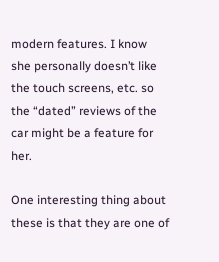modern features. I know she personally doesn’t like the touch screens, etc. so the “dated” reviews of the car might be a feature for her.

One interesting thing about these is that they are one of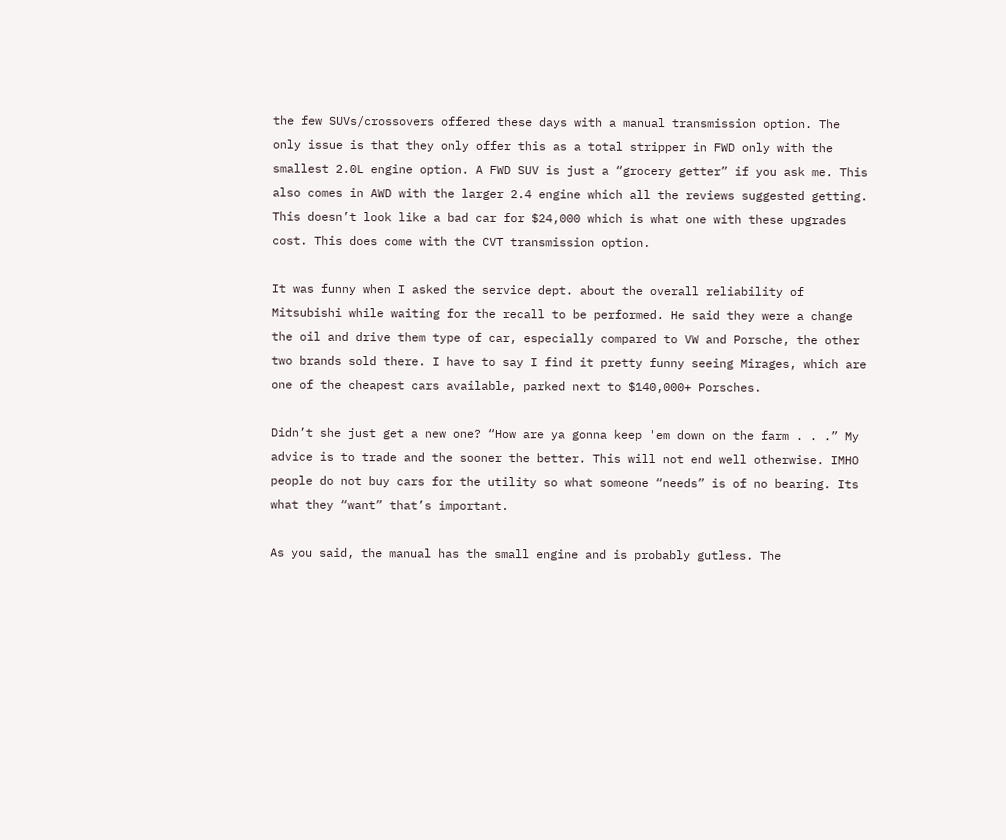the few SUVs/crossovers offered these days with a manual transmission option. The only issue is that they only offer this as a total stripper in FWD only with the smallest 2.0L engine option. A FWD SUV is just a “grocery getter” if you ask me. This also comes in AWD with the larger 2.4 engine which all the reviews suggested getting. This doesn’t look like a bad car for $24,000 which is what one with these upgrades cost. This does come with the CVT transmission option.

It was funny when I asked the service dept. about the overall reliability of Mitsubishi while waiting for the recall to be performed. He said they were a change the oil and drive them type of car, especially compared to VW and Porsche, the other two brands sold there. I have to say I find it pretty funny seeing Mirages, which are one of the cheapest cars available, parked next to $140,000+ Porsches.

Didn’t she just get a new one? “How are ya gonna keep 'em down on the farm . . .” My advice is to trade and the sooner the better. This will not end well otherwise. IMHO people do not buy cars for the utility so what someone “needs” is of no bearing. Its what they “want” that’s important.

As you said, the manual has the small engine and is probably gutless. The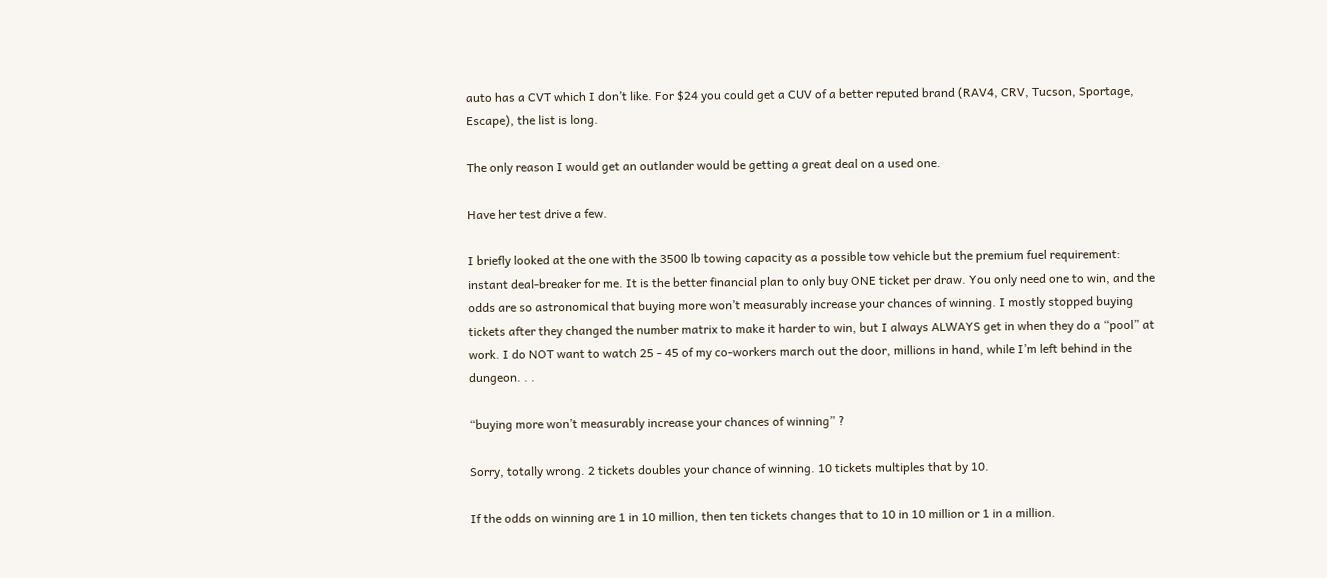auto has a CVT which I don’t like. For $24 you could get a CUV of a better reputed brand (RAV4, CRV, Tucson, Sportage, Escape), the list is long.

The only reason I would get an outlander would be getting a great deal on a used one.

Have her test drive a few.

I briefly looked at the one with the 3500 lb towing capacity as a possible tow vehicle but the premium fuel requirement: instant deal-breaker for me. It is the better financial plan to only buy ONE ticket per draw. You only need one to win, and the odds are so astronomical that buying more won’t measurably increase your chances of winning. I mostly stopped buying tickets after they changed the number matrix to make it harder to win, but I always ALWAYS get in when they do a “pool” at work. I do NOT want to watch 25 - 45 of my co-workers march out the door, millions in hand, while I’m left behind in the dungeon. . .

“buying more won’t measurably increase your chances of winning” ?

Sorry, totally wrong. 2 tickets doubles your chance of winning. 10 tickets multiples that by 10.

If the odds on winning are 1 in 10 million, then ten tickets changes that to 10 in 10 million or 1 in a million.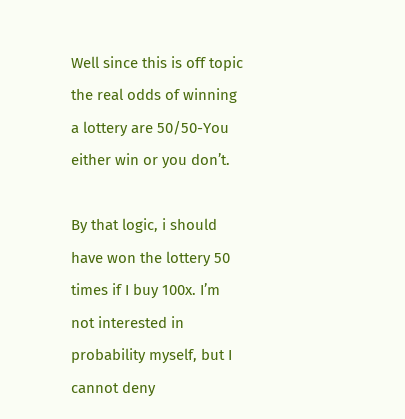Well since this is off topic the real odds of winning a lottery are 50/50-You either win or you don’t.

By that logic, i should have won the lottery 50 times if I buy 100x. I’m not interested in probability myself, but I cannot deny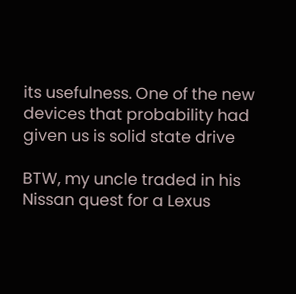its usefulness. One of the new devices that probability had given us is solid state drive

BTW, my uncle traded in his Nissan quest for a Lexus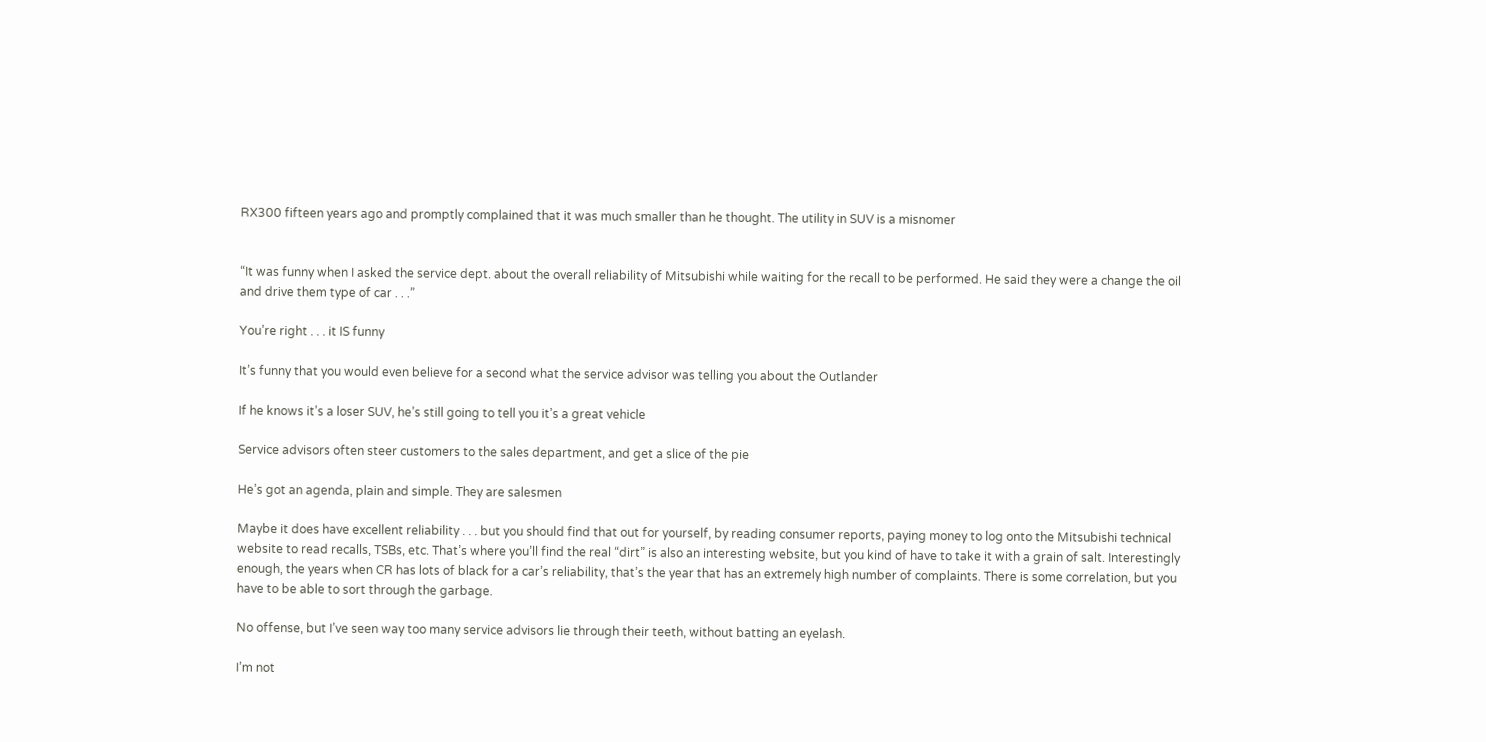RX300 fifteen years ago and promptly complained that it was much smaller than he thought. The utility in SUV is a misnomer


“It was funny when I asked the service dept. about the overall reliability of Mitsubishi while waiting for the recall to be performed. He said they were a change the oil and drive them type of car . . .”

You’re right . . . it IS funny

It’s funny that you would even believe for a second what the service advisor was telling you about the Outlander

If he knows it’s a loser SUV, he’s still going to tell you it’s a great vehicle

Service advisors often steer customers to the sales department, and get a slice of the pie

He’s got an agenda, plain and simple. They are salesmen

Maybe it does have excellent reliability . . . but you should find that out for yourself, by reading consumer reports, paying money to log onto the Mitsubishi technical website to read recalls, TSBs, etc. That’s where you’ll find the real “dirt” is also an interesting website, but you kind of have to take it with a grain of salt. Interestingly enough, the years when CR has lots of black for a car’s reliability, that’s the year that has an extremely high number of complaints. There is some correlation, but you have to be able to sort through the garbage.

No offense, but I’ve seen way too many service advisors lie through their teeth, without batting an eyelash.

I’m not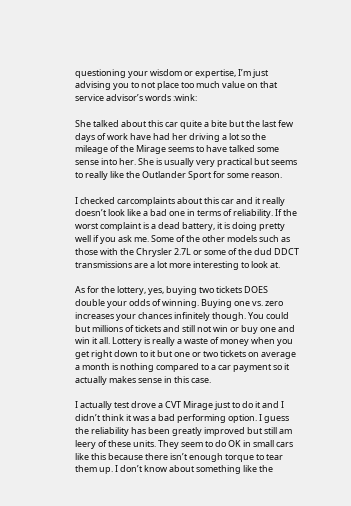questioning your wisdom or expertise, I’m just advising you to not place too much value on that service advisor’s words :wink:

She talked about this car quite a bite but the last few days of work have had her driving a lot so the mileage of the Mirage seems to have talked some sense into her. She is usually very practical but seems to really like the Outlander Sport for some reason.

I checked carcomplaints about this car and it really doesn’t look like a bad one in terms of reliability. If the worst complaint is a dead battery, it is doing pretty well if you ask me. Some of the other models such as those with the Chrysler 2.7L or some of the dud DDCT transmissions are a lot more interesting to look at.

As for the lottery, yes, buying two tickets DOES double your odds of winning. Buying one vs. zero increases your chances infinitely though. You could but millions of tickets and still not win or buy one and win it all. Lottery is really a waste of money when you get right down to it but one or two tickets on average a month is nothing compared to a car payment so it actually makes sense in this case.

I actually test drove a CVT Mirage just to do it and I didn’t think it was a bad performing option. I guess the reliability has been greatly improved but still am leery of these units. They seem to do OK in small cars like this because there isn’t enough torque to tear them up. I don’t know about something like the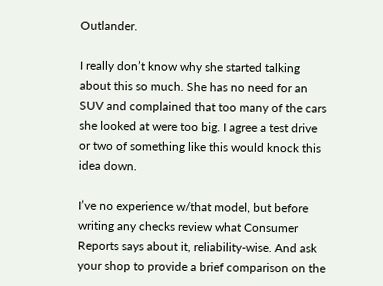Outlander.

I really don’t know why she started talking about this so much. She has no need for an SUV and complained that too many of the cars she looked at were too big. I agree a test drive or two of something like this would knock this idea down.

I’ve no experience w/that model, but before writing any checks review what Consumer Reports says about it, reliability-wise. And ask your shop to provide a brief comparison on the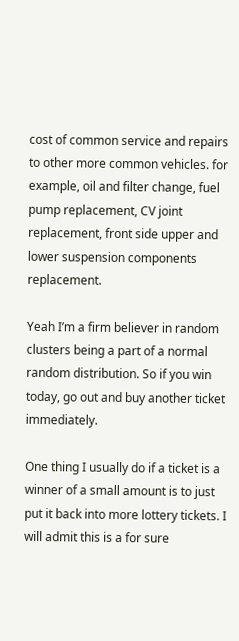cost of common service and repairs to other more common vehicles. for example, oil and filter change, fuel pump replacement, CV joint replacement, front side upper and lower suspension components replacement.

Yeah I’m a firm believer in random clusters being a part of a normal random distribution. So if you win today, go out and buy another ticket immediately.

One thing I usually do if a ticket is a winner of a small amount is to just put it back into more lottery tickets. I will admit this is a for sure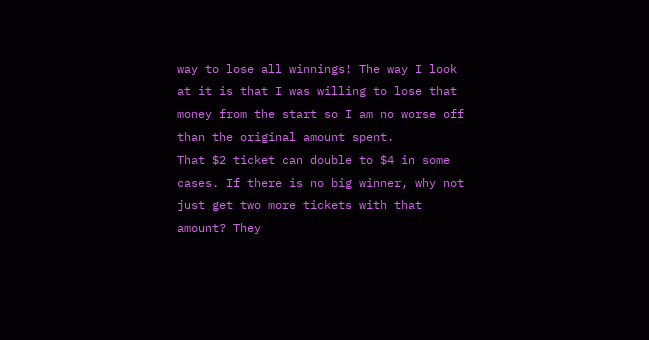way to lose all winnings! The way I look at it is that I was willing to lose that money from the start so I am no worse off than the original amount spent.
That $2 ticket can double to $4 in some cases. If there is no big winner, why not just get two more tickets with that amount? They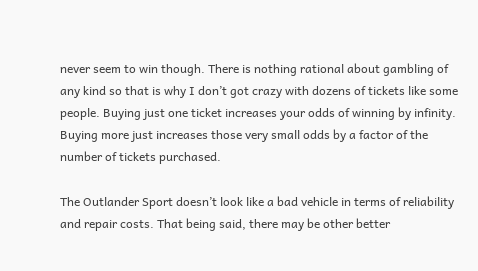never seem to win though. There is nothing rational about gambling of any kind so that is why I don’t got crazy with dozens of tickets like some people. Buying just one ticket increases your odds of winning by infinity. Buying more just increases those very small odds by a factor of the number of tickets purchased.

The Outlander Sport doesn’t look like a bad vehicle in terms of reliability and repair costs. That being said, there may be other better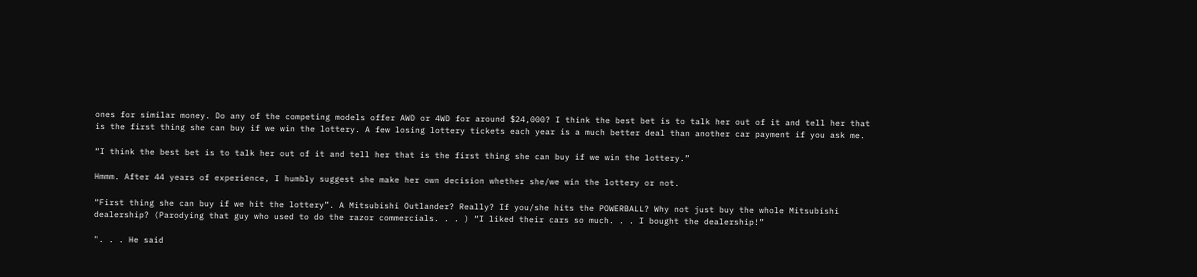ones for similar money. Do any of the competing models offer AWD or 4WD for around $24,000? I think the best bet is to talk her out of it and tell her that is the first thing she can buy if we win the lottery. A few losing lottery tickets each year is a much better deal than another car payment if you ask me.

“I think the best bet is to talk her out of it and tell her that is the first thing she can buy if we win the lottery.”

Hmmm. After 44 years of experience, I humbly suggest she make her own decision whether she/we win the lottery or not.

“First thing she can buy if we hit the lottery”. A Mitsubishi Outlander? Really? If you/she hits the POWERBALL? Why not just buy the whole Mitsubishi dealership? (Parodying that guy who used to do the razor commercials. . . ) “I liked their cars so much. . . I bought the dealership!”

". . . He said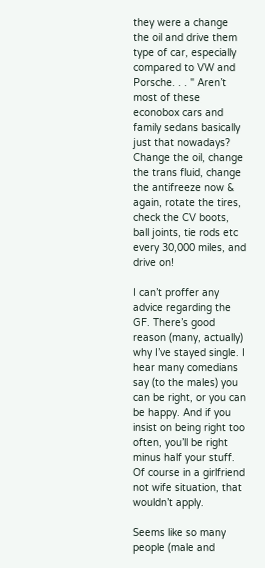they were a change the oil and drive them type of car, especially compared to VW and Porsche. . . " Aren’t most of these econobox cars and family sedans basically just that nowadays? Change the oil, change the trans fluid, change the antifreeze now & again, rotate the tires, check the CV boots, ball joints, tie rods etc every 30,000 miles, and drive on!

I can’t proffer any advice regarding the GF. There’s good reason (many, actually) why I’ve stayed single. I hear many comedians say (to the males) you can be right, or you can be happy. And if you insist on being right too often, you’ll be right minus half your stuff. Of course in a girlfriend not wife situation, that wouldn’t apply.

Seems like so many people (male and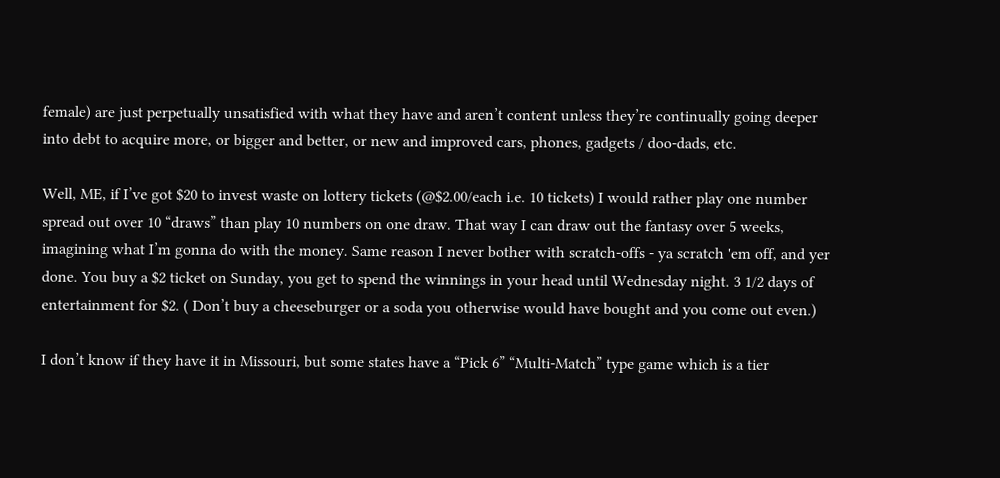female) are just perpetually unsatisfied with what they have and aren’t content unless they’re continually going deeper into debt to acquire more, or bigger and better, or new and improved cars, phones, gadgets / doo-dads, etc.

Well, ME, if I’ve got $20 to invest waste on lottery tickets (@$2.00/each i.e. 10 tickets) I would rather play one number spread out over 10 “draws” than play 10 numbers on one draw. That way I can draw out the fantasy over 5 weeks, imagining what I’m gonna do with the money. Same reason I never bother with scratch-offs - ya scratch 'em off, and yer done. You buy a $2 ticket on Sunday, you get to spend the winnings in your head until Wednesday night. 3 1/2 days of entertainment for $2. ( Don’t buy a cheeseburger or a soda you otherwise would have bought and you come out even.)

I don’t know if they have it in Missouri, but some states have a “Pick 6” “Multi-Match” type game which is a tier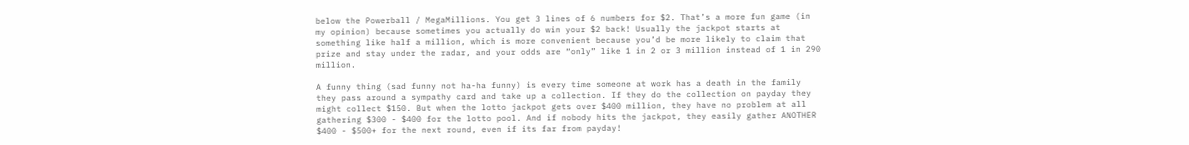below the Powerball / MegaMillions. You get 3 lines of 6 numbers for $2. That’s a more fun game (in my opinion) because sometimes you actually do win your $2 back! Usually the jackpot starts at something like half a million, which is more convenient because you’d be more likely to claim that prize and stay under the radar, and your odds are “only” like 1 in 2 or 3 million instead of 1 in 290 million.

A funny thing (sad funny not ha-ha funny) is every time someone at work has a death in the family they pass around a sympathy card and take up a collection. If they do the collection on payday they might collect $150. But when the lotto jackpot gets over $400 million, they have no problem at all gathering $300 - $400 for the lotto pool. And if nobody hits the jackpot, they easily gather ANOTHER $400 - $500+ for the next round, even if its far from payday!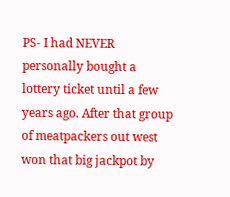PS- I had NEVER personally bought a lottery ticket until a few years ago. After that group of meatpackers out west won that big jackpot by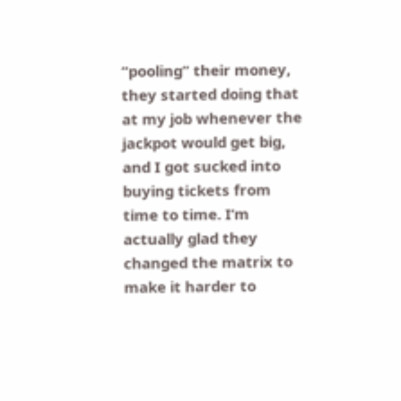“pooling” their money, they started doing that at my job whenever the jackpot would get big, and I got sucked into buying tickets from time to time. I’m actually glad they changed the matrix to make it harder to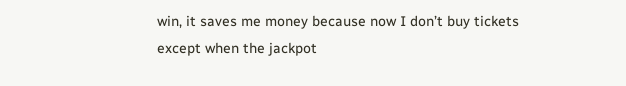win, it saves me money because now I don’t buy tickets except when the jackpot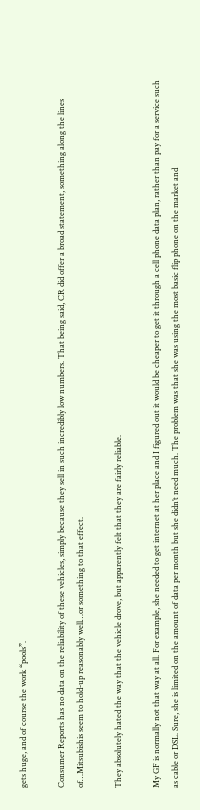gets huge, and of course the work “pools”.

Consumer Reports has no data on the reliability of these vehicles, simply because they sell in such incredibly low numbers. That being said, CR did offer a broad statement, something along the lines of…Mitsubishis seem to hold-up reasonably well…or something to that effect.

They absolutely hated the way that the vehicle drove, but apparently felt that they are fairly reliable.

My GF is normally not that way at all. For example, she needed to get internet at her place and I figured out it would be cheaper to get it through a cell phone data plan, rather than pay for a service such as cable or DSL. Sure, she is limited on the amount of data per month but she didn’t need much. The problem was that she was using the most basic flip phone on the market and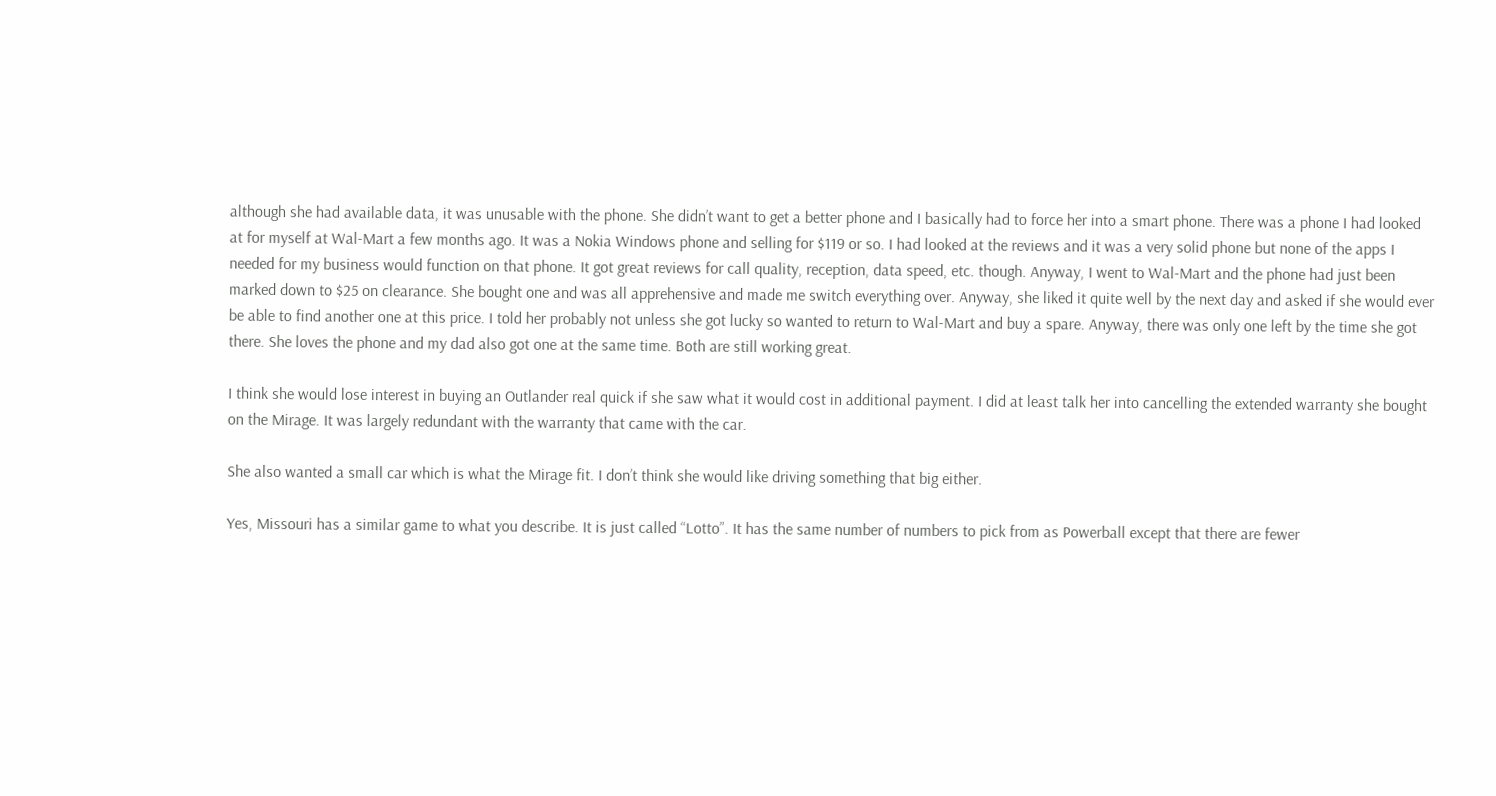although she had available data, it was unusable with the phone. She didn’t want to get a better phone and I basically had to force her into a smart phone. There was a phone I had looked at for myself at Wal-Mart a few months ago. It was a Nokia Windows phone and selling for $119 or so. I had looked at the reviews and it was a very solid phone but none of the apps I needed for my business would function on that phone. It got great reviews for call quality, reception, data speed, etc. though. Anyway, I went to Wal-Mart and the phone had just been marked down to $25 on clearance. She bought one and was all apprehensive and made me switch everything over. Anyway, she liked it quite well by the next day and asked if she would ever be able to find another one at this price. I told her probably not unless she got lucky so wanted to return to Wal-Mart and buy a spare. Anyway, there was only one left by the time she got there. She loves the phone and my dad also got one at the same time. Both are still working great.

I think she would lose interest in buying an Outlander real quick if she saw what it would cost in additional payment. I did at least talk her into cancelling the extended warranty she bought on the Mirage. It was largely redundant with the warranty that came with the car.

She also wanted a small car which is what the Mirage fit. I don’t think she would like driving something that big either.

Yes, Missouri has a similar game to what you describe. It is just called “Lotto”. It has the same number of numbers to pick from as Powerball except that there are fewer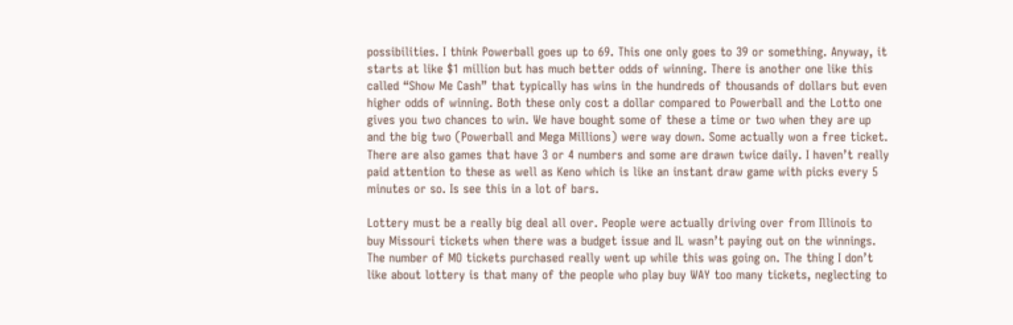possibilities. I think Powerball goes up to 69. This one only goes to 39 or something. Anyway, it starts at like $1 million but has much better odds of winning. There is another one like this called “Show Me Cash” that typically has wins in the hundreds of thousands of dollars but even higher odds of winning. Both these only cost a dollar compared to Powerball and the Lotto one gives you two chances to win. We have bought some of these a time or two when they are up and the big two (Powerball and Mega Millions) were way down. Some actually won a free ticket. There are also games that have 3 or 4 numbers and some are drawn twice daily. I haven’t really paid attention to these as well as Keno which is like an instant draw game with picks every 5 minutes or so. Is see this in a lot of bars.

Lottery must be a really big deal all over. People were actually driving over from Illinois to buy Missouri tickets when there was a budget issue and IL wasn’t paying out on the winnings. The number of MO tickets purchased really went up while this was going on. The thing I don’t like about lottery is that many of the people who play buy WAY too many tickets, neglecting to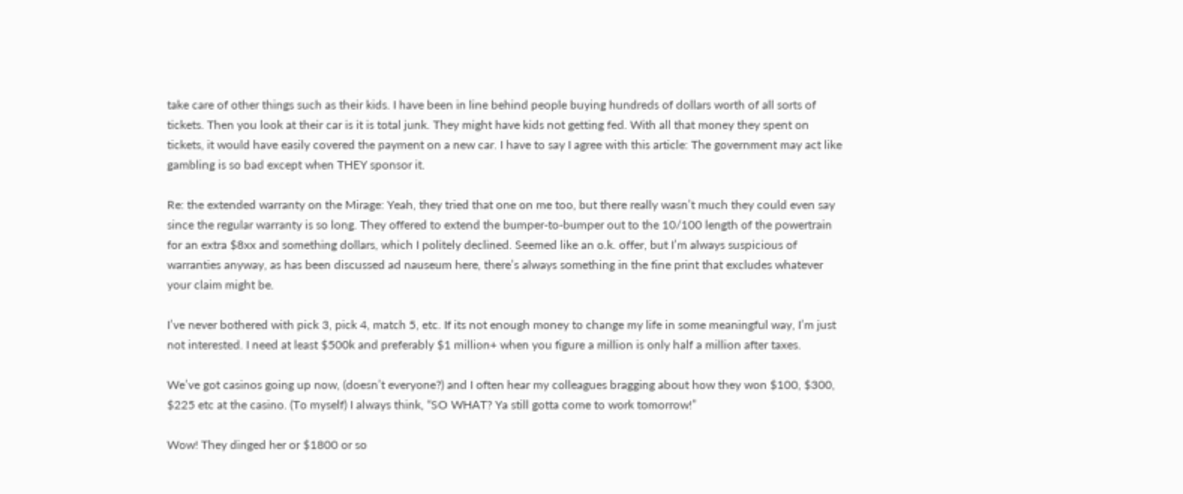take care of other things such as their kids. I have been in line behind people buying hundreds of dollars worth of all sorts of tickets. Then you look at their car is it is total junk. They might have kids not getting fed. With all that money they spent on tickets, it would have easily covered the payment on a new car. I have to say I agree with this article: The government may act like gambling is so bad except when THEY sponsor it.

Re: the extended warranty on the Mirage: Yeah, they tried that one on me too, but there really wasn’t much they could even say since the regular warranty is so long. They offered to extend the bumper-to-bumper out to the 10/100 length of the powertrain for an extra $8xx and something dollars, which I politely declined. Seemed like an o.k. offer, but I’m always suspicious of warranties anyway, as has been discussed ad nauseum here, there’s always something in the fine print that excludes whatever your claim might be.

I’ve never bothered with pick 3, pick 4, match 5, etc. If its not enough money to change my life in some meaningful way, I’m just not interested. I need at least $500k and preferably $1 million+ when you figure a million is only half a million after taxes.

We’ve got casinos going up now, (doesn’t everyone?) and I often hear my colleagues bragging about how they won $100, $300, $225 etc at the casino. (To myself) I always think, “SO WHAT? Ya still gotta come to work tomorrow!”

Wow! They dinged her or $1800 or so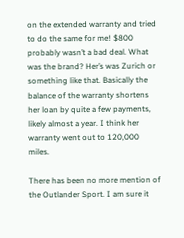on the extended warranty and tried to do the same for me! $800 probably wasn’t a bad deal. What was the brand? Her’s was Zurich or something like that. Basically the balance of the warranty shortens her loan by quite a few payments, likely almost a year. I think her warranty went out to 120,000 miles.

There has been no more mention of the Outlander Sport. I am sure it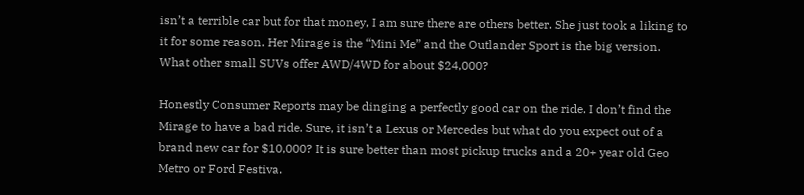isn’t a terrible car but for that money, I am sure there are others better. She just took a liking to it for some reason. Her Mirage is the “Mini Me” and the Outlander Sport is the big version. What other small SUVs offer AWD/4WD for about $24,000?

Honestly Consumer Reports may be dinging a perfectly good car on the ride. I don’t find the Mirage to have a bad ride. Sure, it isn’t a Lexus or Mercedes but what do you expect out of a brand new car for $10,000? It is sure better than most pickup trucks and a 20+ year old Geo Metro or Ford Festiva.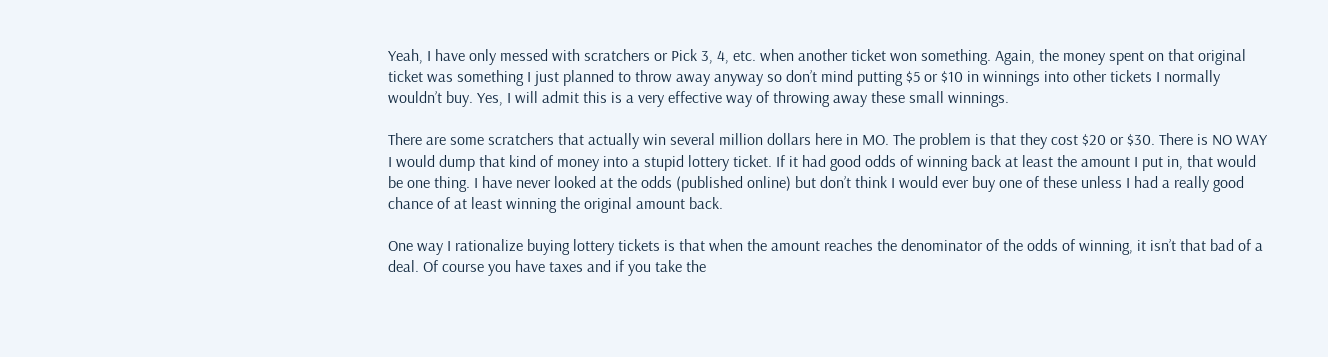Yeah, I have only messed with scratchers or Pick 3, 4, etc. when another ticket won something. Again, the money spent on that original ticket was something I just planned to throw away anyway so don’t mind putting $5 or $10 in winnings into other tickets I normally wouldn’t buy. Yes, I will admit this is a very effective way of throwing away these small winnings.

There are some scratchers that actually win several million dollars here in MO. The problem is that they cost $20 or $30. There is NO WAY I would dump that kind of money into a stupid lottery ticket. If it had good odds of winning back at least the amount I put in, that would be one thing. I have never looked at the odds (published online) but don’t think I would ever buy one of these unless I had a really good chance of at least winning the original amount back.

One way I rationalize buying lottery tickets is that when the amount reaches the denominator of the odds of winning, it isn’t that bad of a deal. Of course you have taxes and if you take the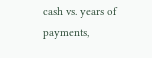cash vs. years of payments,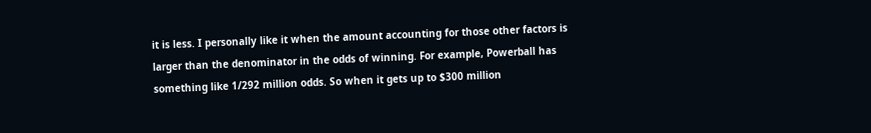it is less. I personally like it when the amount accounting for those other factors is larger than the denominator in the odds of winning. For example, Powerball has something like 1/292 million odds. So when it gets up to $300 million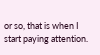or so, that is when I start paying attention.